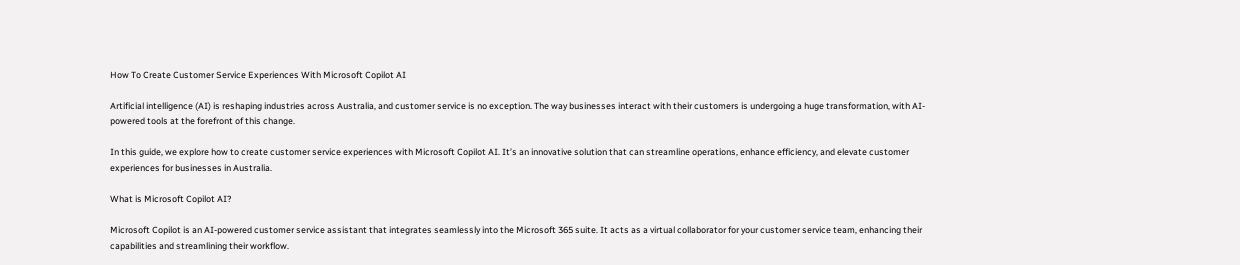How To Create Customer Service Experiences With Microsoft Copilot AI

Artificial intelligence (AI) is reshaping industries across Australia, and customer service is no exception. The way businesses interact with their customers is undergoing a huge transformation, with AI-powered tools at the forefront of this change.

In this guide, we explore how to create customer service experiences with Microsoft Copilot AI. It’s an innovative solution that can streamline operations, enhance efficiency, and elevate customer experiences for businesses in Australia.

What is Microsoft Copilot AI?

Microsoft Copilot is an AI-powered customer service assistant that integrates seamlessly into the Microsoft 365 suite. It acts as a virtual collaborator for your customer service team, enhancing their capabilities and streamlining their workflow.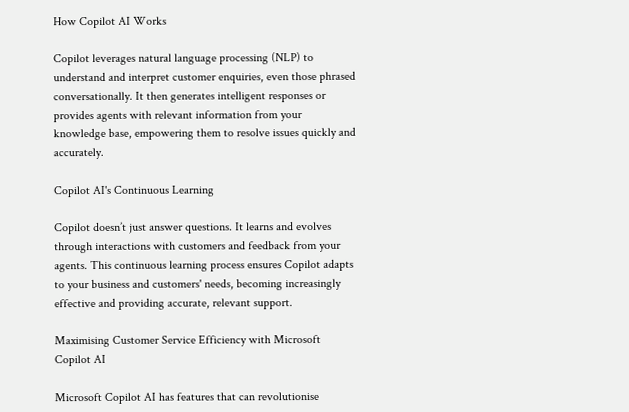How Copilot AI Works

Copilot leverages natural language processing (NLP) to understand and interpret customer enquiries, even those phrased conversationally. It then generates intelligent responses or provides agents with relevant information from your knowledge base, empowering them to resolve issues quickly and accurately.

Copilot AI's Continuous Learning

Copilot doesn’t just answer questions. It learns and evolves through interactions with customers and feedback from your agents. This continuous learning process ensures Copilot adapts to your business and customers' needs, becoming increasingly effective and providing accurate, relevant support.

Maximising Customer Service Efficiency with Microsoft Copilot AI

Microsoft Copilot AI has features that can revolutionise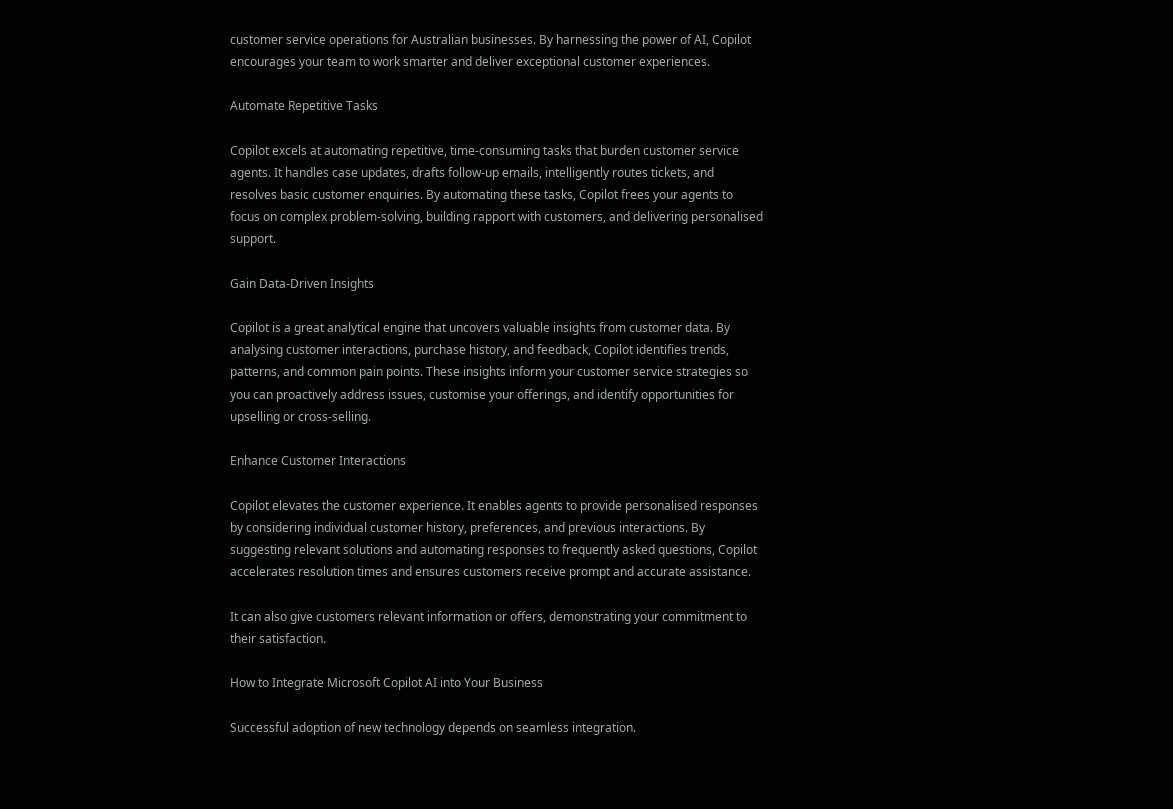customer service operations for Australian businesses. By harnessing the power of AI, Copilot encourages your team to work smarter and deliver exceptional customer experiences.

Automate Repetitive Tasks

Copilot excels at automating repetitive, time-consuming tasks that burden customer service agents. It handles case updates, drafts follow-up emails, intelligently routes tickets, and resolves basic customer enquiries. By automating these tasks, Copilot frees your agents to focus on complex problem-solving, building rapport with customers, and delivering personalised support.

Gain Data-Driven Insights

Copilot is a great analytical engine that uncovers valuable insights from customer data. By analysing customer interactions, purchase history, and feedback, Copilot identifies trends, patterns, and common pain points. These insights inform your customer service strategies so you can proactively address issues, customise your offerings, and identify opportunities for upselling or cross-selling.

Enhance Customer Interactions

Copilot elevates the customer experience. It enables agents to provide personalised responses by considering individual customer history, preferences, and previous interactions. By suggesting relevant solutions and automating responses to frequently asked questions, Copilot accelerates resolution times and ensures customers receive prompt and accurate assistance.

It can also give customers relevant information or offers, demonstrating your commitment to their satisfaction.

How to Integrate Microsoft Copilot AI into Your Business

Successful adoption of new technology depends on seamless integration.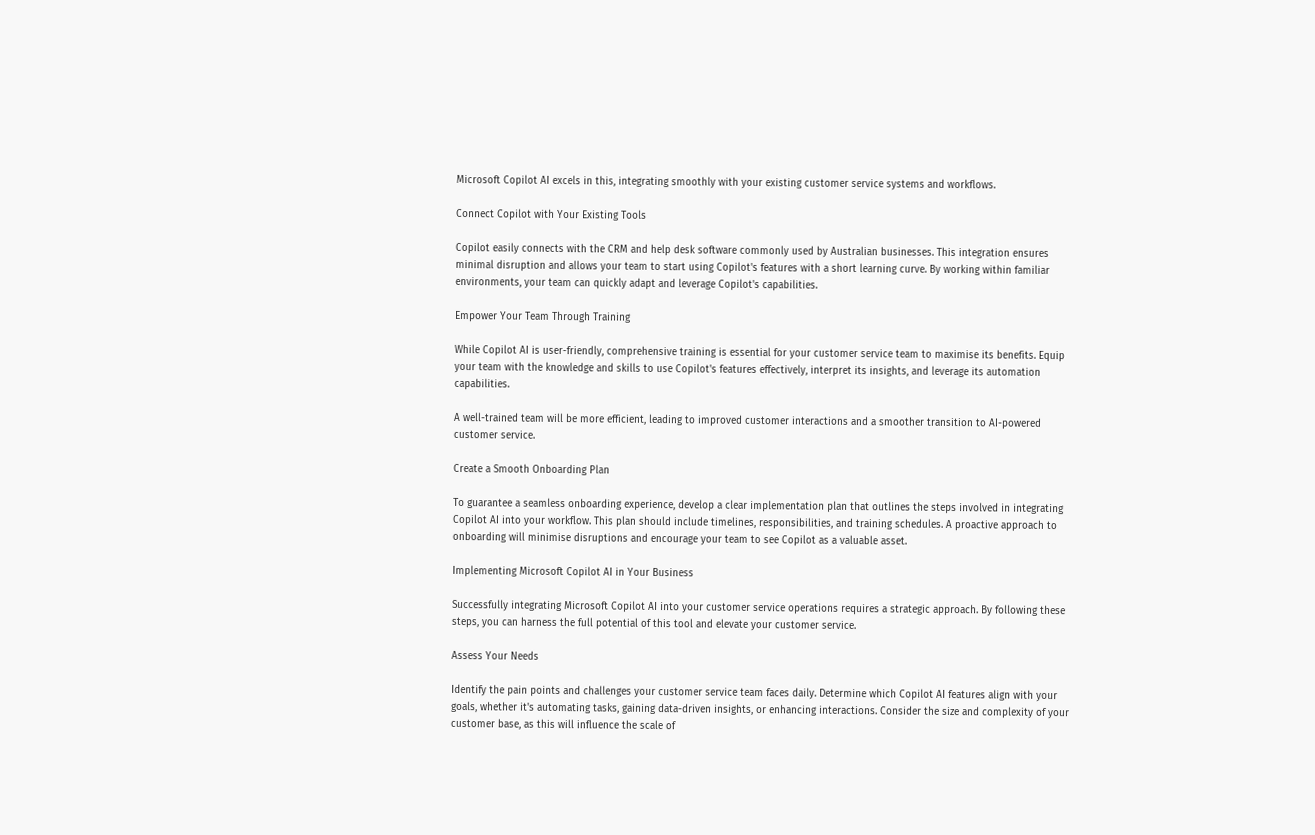Microsoft Copilot AI excels in this, integrating smoothly with your existing customer service systems and workflows.

Connect Copilot with Your Existing Tools

Copilot easily connects with the CRM and help desk software commonly used by Australian businesses. This integration ensures minimal disruption and allows your team to start using Copilot's features with a short learning curve. By working within familiar environments, your team can quickly adapt and leverage Copilot's capabilities.

Empower Your Team Through Training

While Copilot AI is user-friendly, comprehensive training is essential for your customer service team to maximise its benefits. Equip your team with the knowledge and skills to use Copilot's features effectively, interpret its insights, and leverage its automation capabilities.

A well-trained team will be more efficient, leading to improved customer interactions and a smoother transition to AI-powered customer service.

Create a Smooth Onboarding Plan

To guarantee a seamless onboarding experience, develop a clear implementation plan that outlines the steps involved in integrating Copilot AI into your workflow. This plan should include timelines, responsibilities, and training schedules. A proactive approach to onboarding will minimise disruptions and encourage your team to see Copilot as a valuable asset.

Implementing Microsoft Copilot AI in Your Business

Successfully integrating Microsoft Copilot AI into your customer service operations requires a strategic approach. By following these steps, you can harness the full potential of this tool and elevate your customer service.

Assess Your Needs

Identify the pain points and challenges your customer service team faces daily. Determine which Copilot AI features align with your goals, whether it's automating tasks, gaining data-driven insights, or enhancing interactions. Consider the size and complexity of your customer base, as this will influence the scale of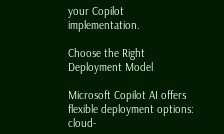your Copilot implementation.

Choose the Right Deployment Model

Microsoft Copilot AI offers flexible deployment options: cloud-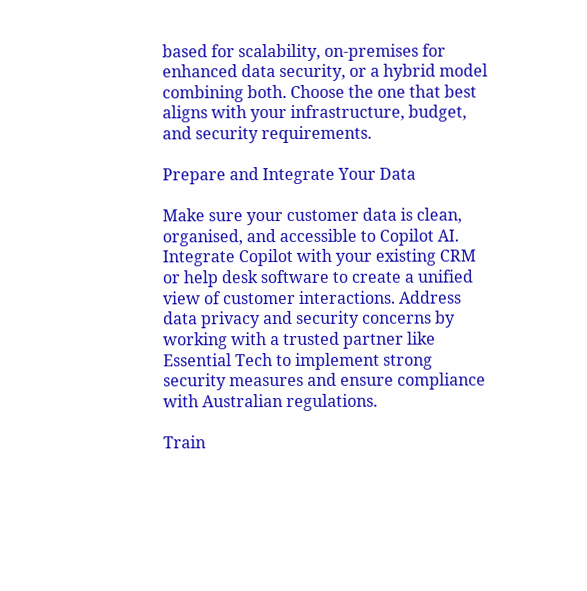based for scalability, on-premises for enhanced data security, or a hybrid model combining both. Choose the one that best aligns with your infrastructure, budget, and security requirements.

Prepare and Integrate Your Data

Make sure your customer data is clean, organised, and accessible to Copilot AI. Integrate Copilot with your existing CRM or help desk software to create a unified view of customer interactions. Address data privacy and security concerns by working with a trusted partner like Essential Tech to implement strong security measures and ensure compliance with Australian regulations.

Train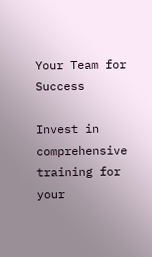Your Team for Success

Invest in comprehensive training for your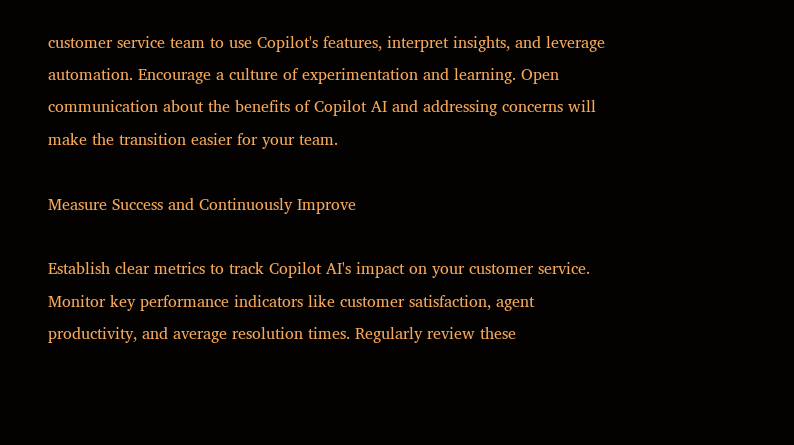customer service team to use Copilot's features, interpret insights, and leverage automation. Encourage a culture of experimentation and learning. Open communication about the benefits of Copilot AI and addressing concerns will make the transition easier for your team.

Measure Success and Continuously Improve

Establish clear metrics to track Copilot AI's impact on your customer service. Monitor key performance indicators like customer satisfaction, agent productivity, and average resolution times. Regularly review these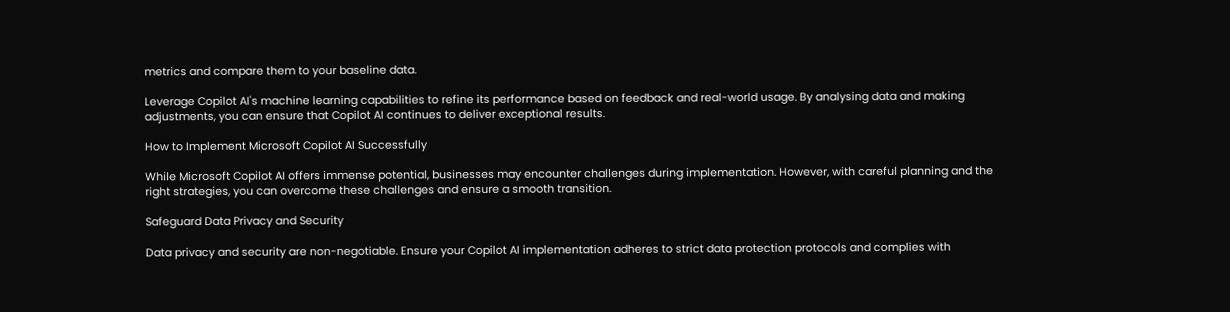metrics and compare them to your baseline data.

Leverage Copilot AI's machine learning capabilities to refine its performance based on feedback and real-world usage. By analysing data and making adjustments, you can ensure that Copilot AI continues to deliver exceptional results.

How to Implement Microsoft Copilot AI Successfully

While Microsoft Copilot AI offers immense potential, businesses may encounter challenges during implementation. However, with careful planning and the right strategies, you can overcome these challenges and ensure a smooth transition.

Safeguard Data Privacy and Security

Data privacy and security are non-negotiable. Ensure your Copilot AI implementation adheres to strict data protection protocols and complies with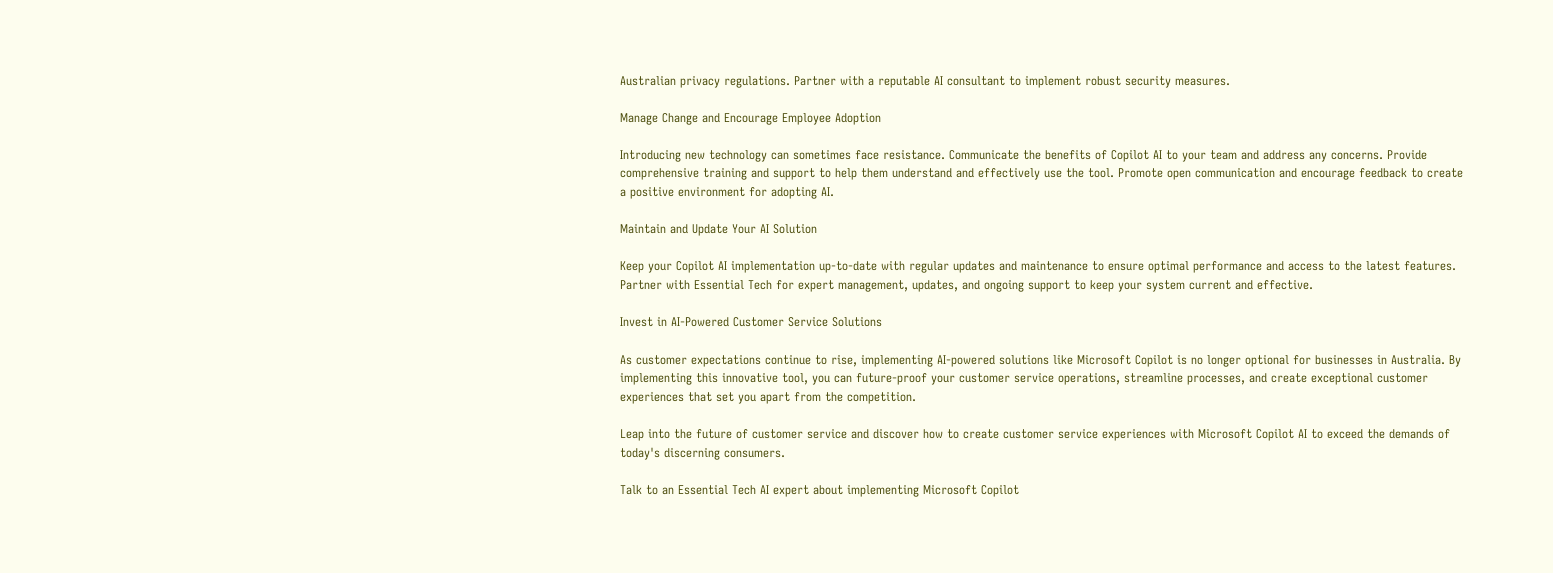Australian privacy regulations. Partner with a reputable AI consultant to implement robust security measures.

Manage Change and Encourage Employee Adoption

Introducing new technology can sometimes face resistance. Communicate the benefits of Copilot AI to your team and address any concerns. Provide comprehensive training and support to help them understand and effectively use the tool. Promote open communication and encourage feedback to create a positive environment for adopting AI.

Maintain and Update Your AI Solution

Keep your Copilot AI implementation up-to-date with regular updates and maintenance to ensure optimal performance and access to the latest features. Partner with Essential Tech for expert management, updates, and ongoing support to keep your system current and effective.

Invest in AI-Powered Customer Service Solutions

As customer expectations continue to rise, implementing AI-powered solutions like Microsoft Copilot is no longer optional for businesses in Australia. By implementing this innovative tool, you can future-proof your customer service operations, streamline processes, and create exceptional customer experiences that set you apart from the competition.

Leap into the future of customer service and discover how to create customer service experiences with Microsoft Copilot AI to exceed the demands of today's discerning consumers.

Talk to an Essential Tech AI expert about implementing Microsoft Copilot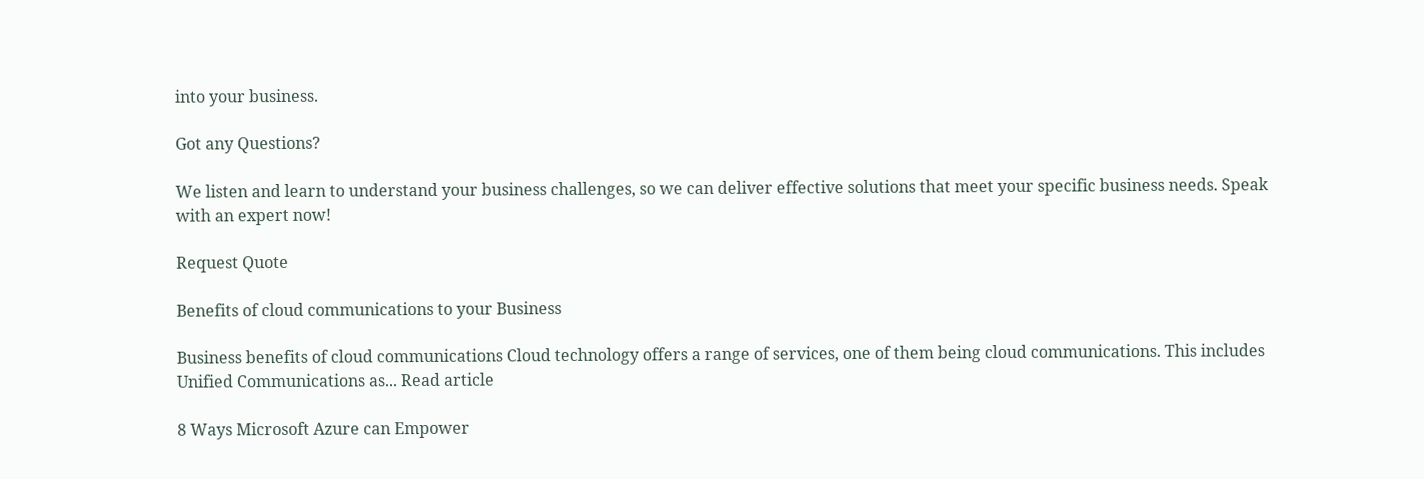into your business.

Got any Questions?

We listen and learn to understand your business challenges, so we can deliver effective solutions that meet your specific business needs. Speak with an expert now!

Request Quote

Benefits of cloud communications to your Business

Business benefits of cloud communications Cloud technology offers a range of services, one of them being cloud communications. This includes Unified Communications as... Read article

8 Ways Microsoft Azure can Empower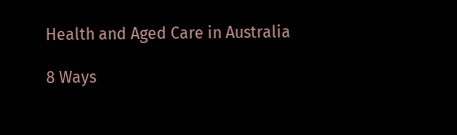Health and Aged Care in Australia

8 Ways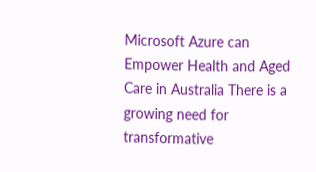Microsoft Azure can Empower Health and Aged Care in Australia There is a growing need for transformative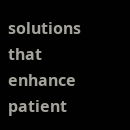solutions that enhance patient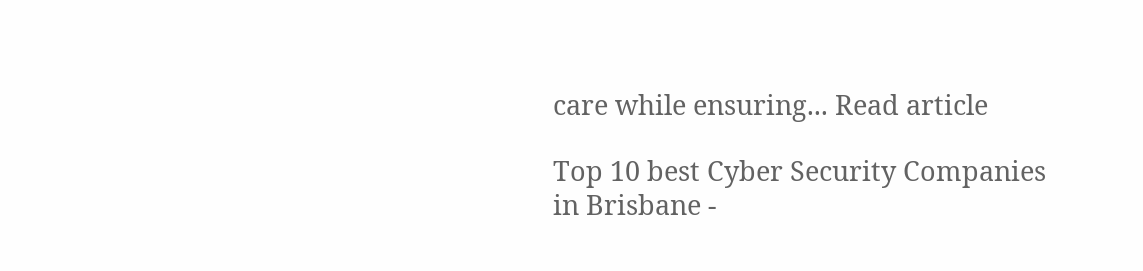care while ensuring... Read article

Top 10 best Cyber Security Companies in Brisbane -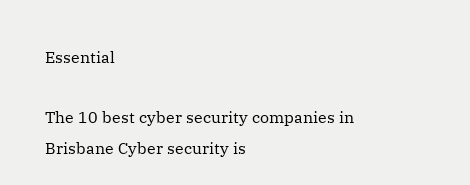Essential

The 10 best cyber security companies in Brisbane Cyber security is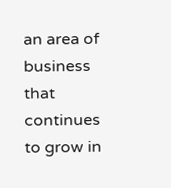an area of business that continues to grow in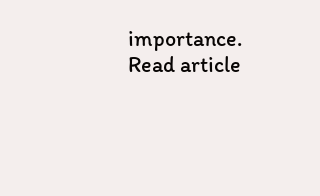importance. Read article